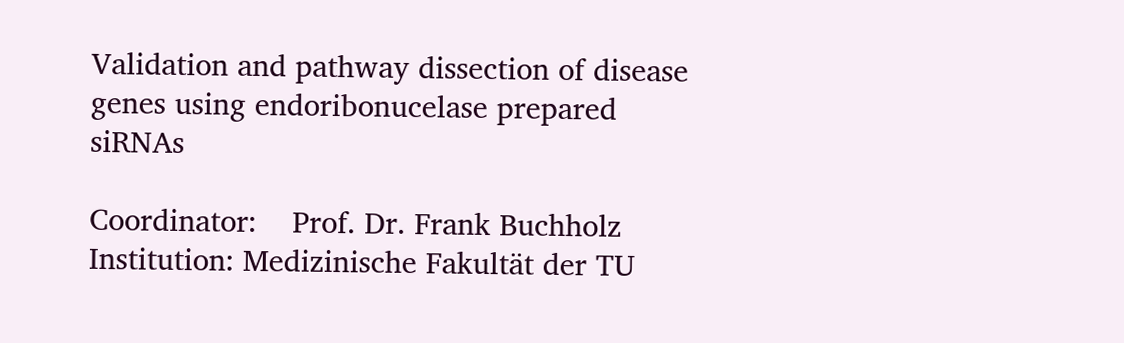Validation and pathway dissection of disease genes using endoribonucelase prepared siRNAs

Coordinator:    Prof. Dr. Frank Buchholz
Institution: Medizinische Fakultät der TU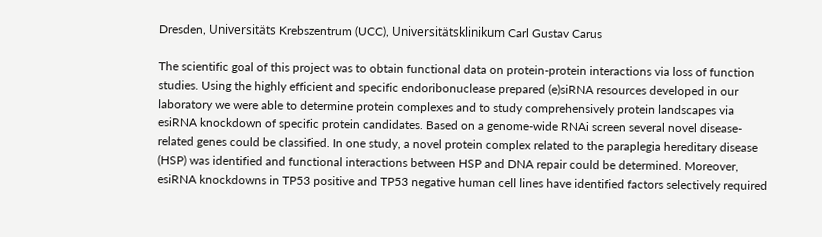Dresden, Universitäts Krebszentrum (UCC), Universitätsklinikum Carl Gustav Carus

The scientific goal of this project was to obtain functional data on protein-protein interactions via loss of function studies. Using the highly efficient and specific endoribonuclease prepared (e)siRNA resources developed in our laboratory we were able to determine protein complexes and to study comprehensively protein landscapes via esiRNA knockdown of specific protein candidates. Based on a genome-wide RNAi screen several novel disease-related genes could be classified. In one study, a novel protein complex related to the paraplegia hereditary disease (HSP) was identified and functional interactions between HSP and DNA repair could be determined. Moreover, esiRNA knockdowns in TP53 positive and TP53 negative human cell lines have identified factors selectively required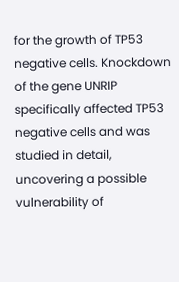for the growth of TP53 negative cells. Knockdown of the gene UNRIP specifically affected TP53 negative cells and was studied in detail, uncovering a possible vulnerability of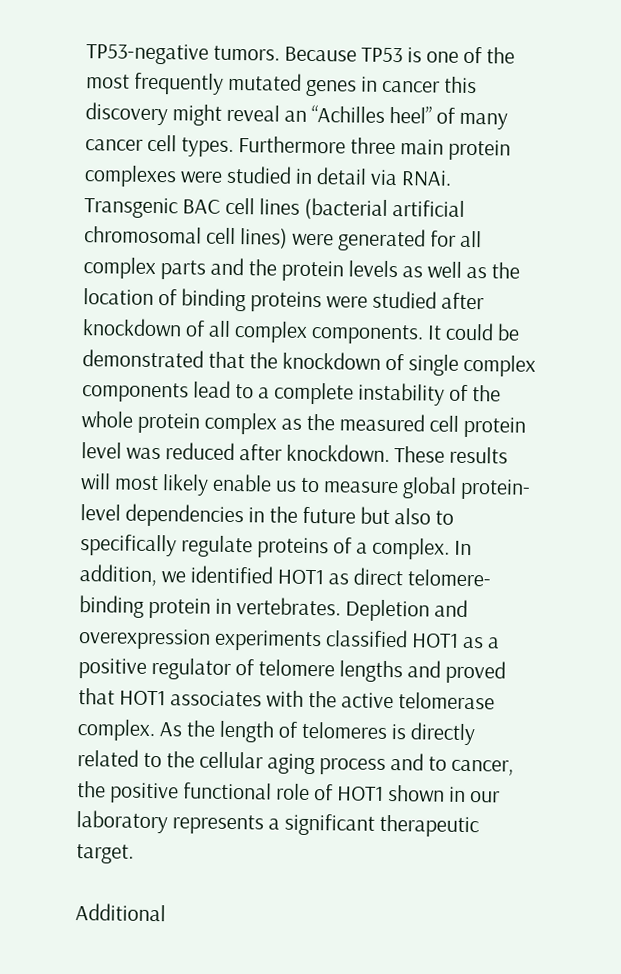TP53-negative tumors. Because TP53 is one of the most frequently mutated genes in cancer this discovery might reveal an “Achilles heel” of many cancer cell types. Furthermore three main protein complexes were studied in detail via RNAi. Transgenic BAC cell lines (bacterial artificial chromosomal cell lines) were generated for all complex parts and the protein levels as well as the location of binding proteins were studied after knockdown of all complex components. It could be demonstrated that the knockdown of single complex components lead to a complete instability of the whole protein complex as the measured cell protein level was reduced after knockdown. These results will most likely enable us to measure global protein-level dependencies in the future but also to specifically regulate proteins of a complex. In addition, we identified HOT1 as direct telomere-binding protein in vertebrates. Depletion and overexpression experiments classified HOT1 as a positive regulator of telomere lengths and proved that HOT1 associates with the active telomerase complex. As the length of telomeres is directly related to the cellular aging process and to cancer, the positive functional role of HOT1 shown in our laboratory represents a significant therapeutic target.

Additional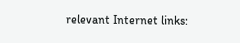relevant Internet links: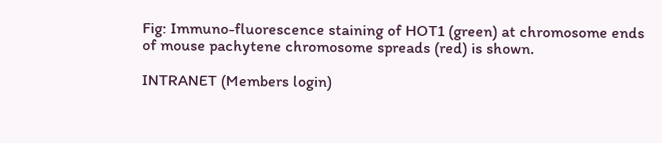Fig: Immuno-fluorescence staining of HOT1 (green) at chromosome ends
of mouse pachytene chromosome spreads (red) is shown.

INTRANET (Members login)